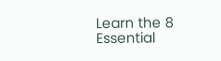Learn the 8 Essential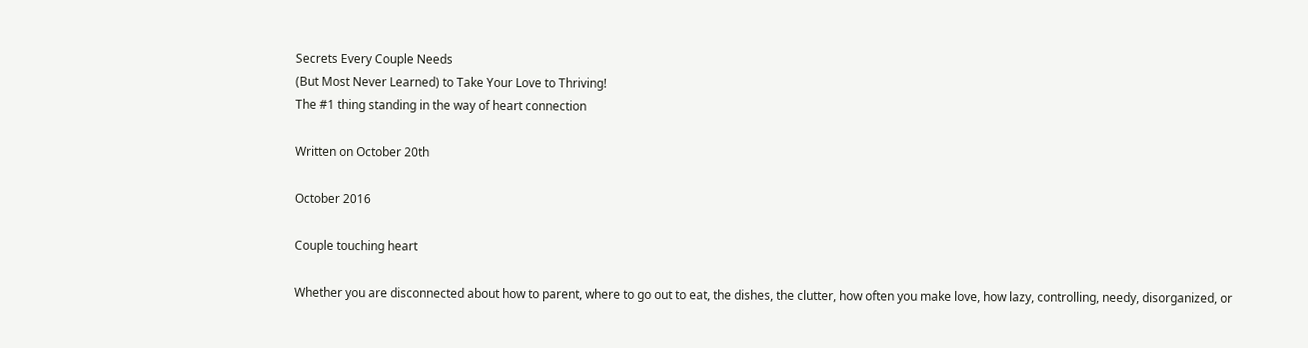Secrets Every Couple Needs
(But Most Never Learned) to Take Your Love to Thriving!
The #1 thing standing in the way of heart connection

Written on October 20th

October 2016

Couple touching heart

Whether you are disconnected about how to parent, where to go out to eat, the dishes, the clutter, how often you make love, how lazy, controlling, needy, disorganized, or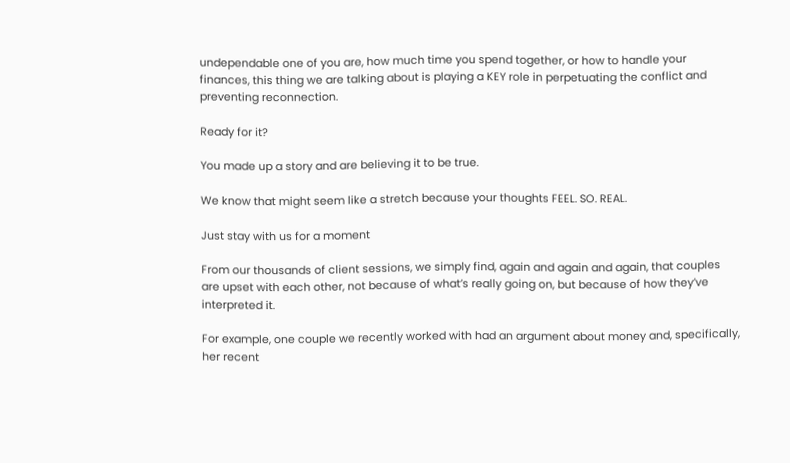undependable one of you are, how much time you spend together, or how to handle your finances, this thing we are talking about is playing a KEY role in perpetuating the conflict and preventing reconnection.

Ready for it?

You made up a story and are believing it to be true.

We know that might seem like a stretch because your thoughts FEEL. SO. REAL.

Just stay with us for a moment

From our thousands of client sessions, we simply find, again and again and again, that couples are upset with each other, not because of what’s really going on, but because of how they’ve interpreted it.

For example, one couple we recently worked with had an argument about money and, specifically, her recent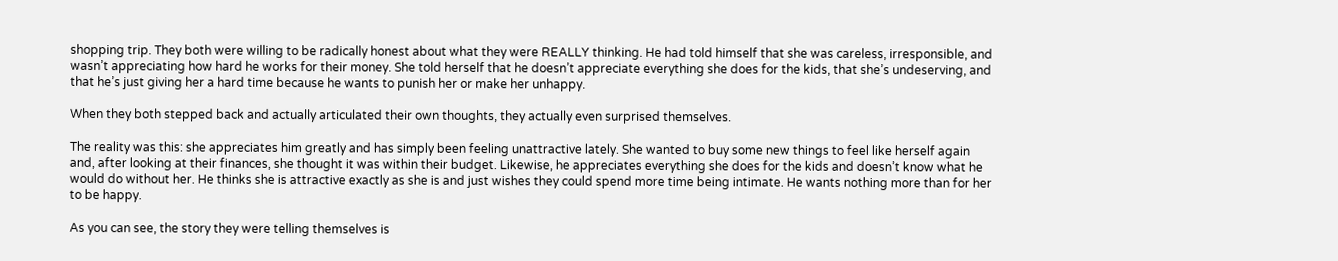shopping trip. They both were willing to be radically honest about what they were REALLY thinking. He had told himself that she was careless, irresponsible, and wasn’t appreciating how hard he works for their money. She told herself that he doesn’t appreciate everything she does for the kids, that she’s undeserving, and that he’s just giving her a hard time because he wants to punish her or make her unhappy.

When they both stepped back and actually articulated their own thoughts, they actually even surprised themselves.

The reality was this: she appreciates him greatly and has simply been feeling unattractive lately. She wanted to buy some new things to feel like herself again and, after looking at their finances, she thought it was within their budget. Likewise, he appreciates everything she does for the kids and doesn’t know what he would do without her. He thinks she is attractive exactly as she is and just wishes they could spend more time being intimate. He wants nothing more than for her to be happy.

As you can see, the story they were telling themselves is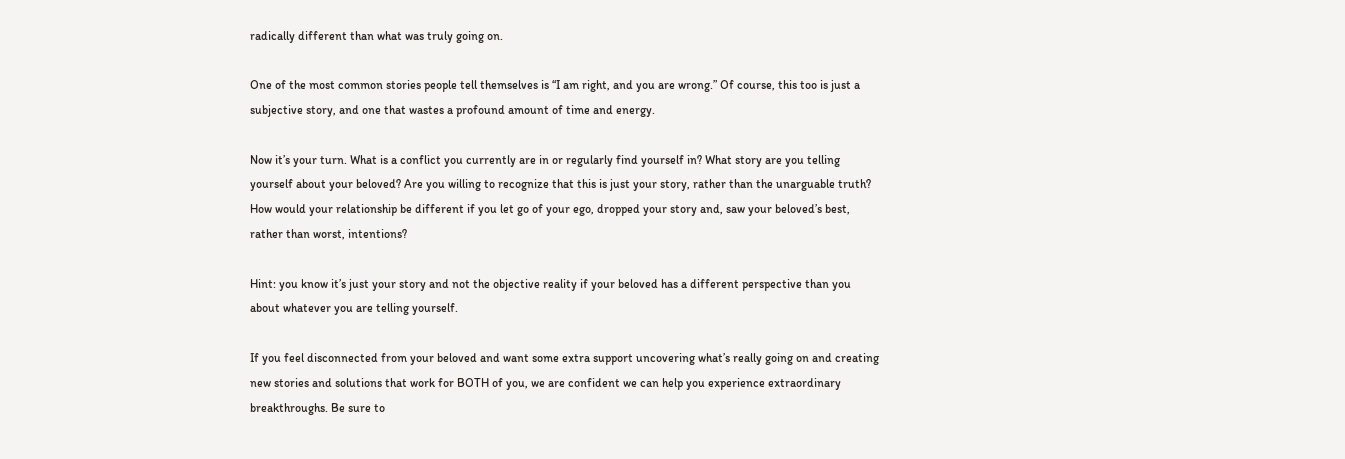radically different than what was truly going on.

One of the most common stories people tell themselves is “I am right, and you are wrong.” Of course, this too is just a subjective story, and one that wastes a profound amount of time and energy.

Now it’s your turn. What is a conflict you currently are in or regularly find yourself in? What story are you telling yourself about your beloved? Are you willing to recognize that this is just your story, rather than the unarguable truth? How would your relationship be different if you let go of your ego, dropped your story and, saw your beloved’s best, rather than worst, intentions?

Hint: you know it’s just your story and not the objective reality if your beloved has a different perspective than you about whatever you are telling yourself.

If you feel disconnected from your beloved and want some extra support uncovering what’s really going on and creating new stories and solutions that work for BOTH of you, we are confident we can help you experience extraordinary breakthroughs. Be sure to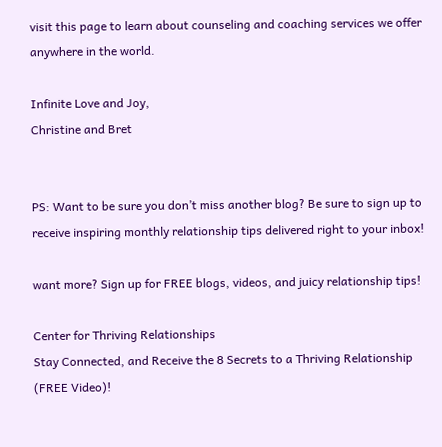visit this page to learn about counseling and coaching services we offer anywhere in the world.

Infinite Love and Joy,
Christine and Bret


PS: Want to be sure you don’t miss another blog? Be sure to sign up to receive inspiring monthly relationship tips delivered right to your inbox!

want more? Sign up for FREE blogs, videos, and juicy relationship tips!

Center for Thriving Relationships
Stay Connected, and Receive the 8 Secrets to a Thriving Relationship (FREE Video)!